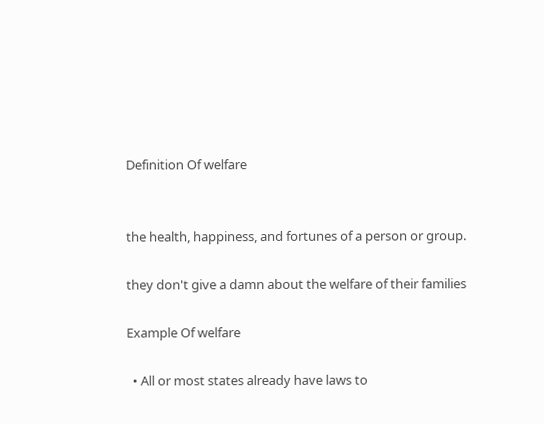Definition Of welfare


the health, happiness, and fortunes of a person or group.

they don't give a damn about the welfare of their families

Example Of welfare

  • All or most states already have laws to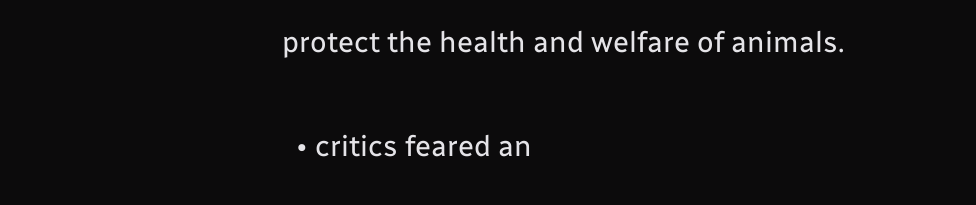protect the health and welfare of animals.

  • critics feared an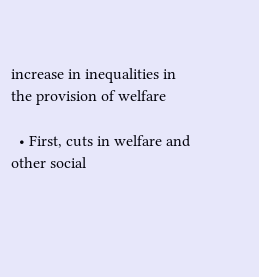increase in inequalities in the provision of welfare

  • First, cuts in welfare and other social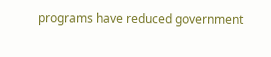programs have reduced government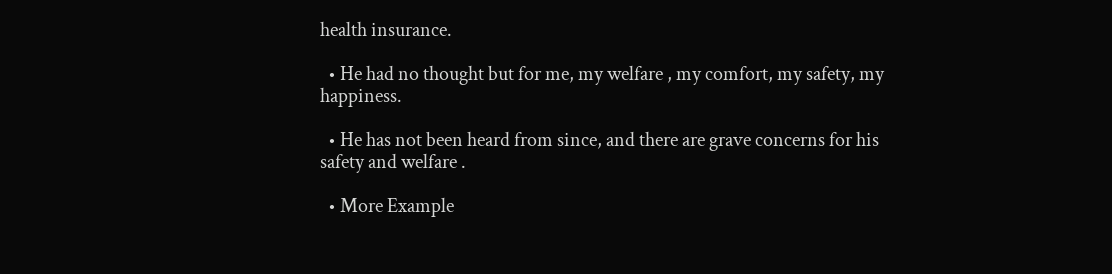health insurance.

  • He had no thought but for me, my welfare , my comfort, my safety, my happiness.

  • He has not been heard from since, and there are grave concerns for his safety and welfare .

  • More Example